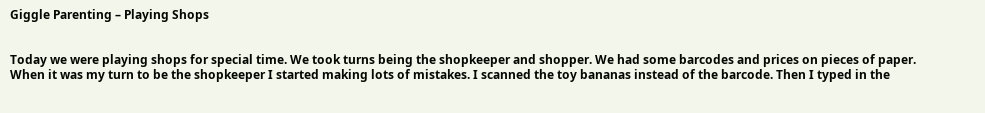Giggle Parenting – Playing Shops


Today we were playing shops for special time. We took turns being the shopkeeper and shopper. We had some barcodes and prices on pieces of paper. When it was my turn to be the shopkeeper I started making lots of mistakes. I scanned the toy bananas instead of the barcode. Then I typed in the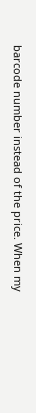barcode number instead of the price. When my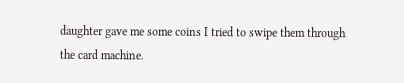daughter gave me some coins I tried to swipe them through the card machine.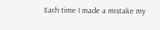Each time I made a mistake my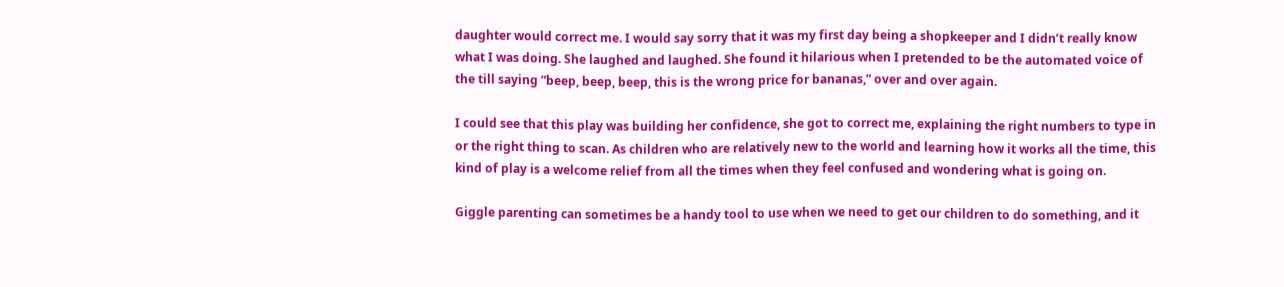daughter would correct me. I would say sorry that it was my first day being a shopkeeper and I didn’t really know what I was doing. She laughed and laughed. She found it hilarious when I pretended to be the automated voice of the till saying ”beep, beep, beep, this is the wrong price for bananas,” over and over again.

I could see that this play was building her confidence, she got to correct me, explaining the right numbers to type in or the right thing to scan. As children who are relatively new to the world and learning how it works all the time, this kind of play is a welcome relief from all the times when they feel confused and wondering what is going on.

Giggle parenting can sometimes be a handy tool to use when we need to get our children to do something, and it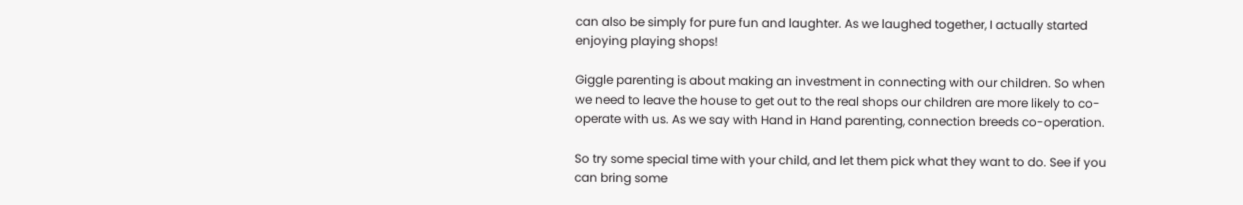can also be simply for pure fun and laughter. As we laughed together, I actually started enjoying playing shops!

Giggle parenting is about making an investment in connecting with our children. So when we need to leave the house to get out to the real shops our children are more likely to co-operate with us. As we say with Hand in Hand parenting, connection breeds co-operation.

So try some special time with your child, and let them pick what they want to do. See if you can bring some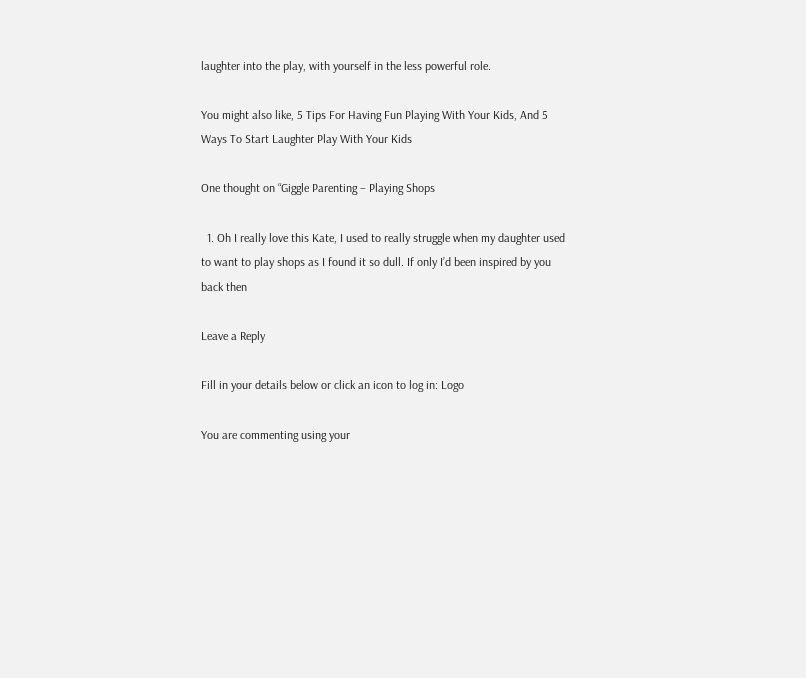laughter into the play, with yourself in the less powerful role.

You might also like, 5 Tips For Having Fun Playing With Your Kids, And 5 Ways To Start Laughter Play With Your Kids

One thought on “Giggle Parenting – Playing Shops

  1. Oh I really love this Kate, I used to really struggle when my daughter used to want to play shops as I found it so dull. If only I’d been inspired by you back then

Leave a Reply

Fill in your details below or click an icon to log in: Logo

You are commenting using your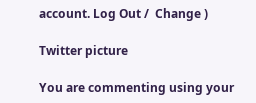account. Log Out /  Change )

Twitter picture

You are commenting using your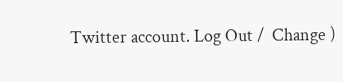Twitter account. Log Out /  Change )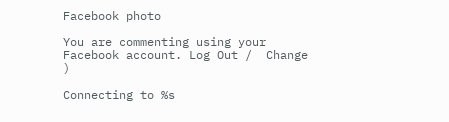Facebook photo

You are commenting using your Facebook account. Log Out /  Change )

Connecting to %s